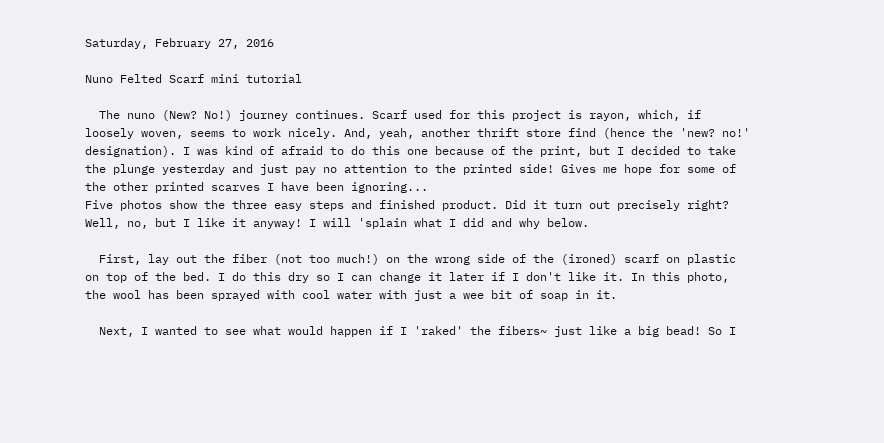Saturday, February 27, 2016

Nuno Felted Scarf mini tutorial

  The nuno (New? No!) journey continues. Scarf used for this project is rayon, which, if loosely woven, seems to work nicely. And, yeah, another thrift store find (hence the 'new? no!' designation). I was kind of afraid to do this one because of the print, but I decided to take the plunge yesterday and just pay no attention to the printed side! Gives me hope for some of the other printed scarves I have been ignoring...
Five photos show the three easy steps and finished product. Did it turn out precisely right? Well, no, but I like it anyway! I will 'splain what I did and why below.

  First, lay out the fiber (not too much!) on the wrong side of the (ironed) scarf on plastic on top of the bed. I do this dry so I can change it later if I don't like it. In this photo, the wool has been sprayed with cool water with just a wee bit of soap in it.

  Next, I wanted to see what would happen if I 'raked' the fibers~ just like a big bead! So I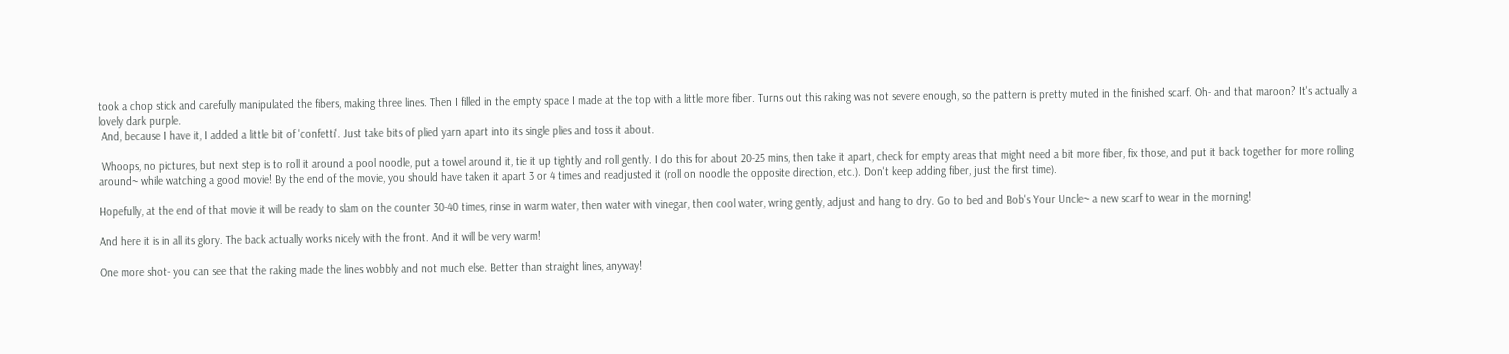took a chop stick and carefully manipulated the fibers, making three lines. Then I filled in the empty space I made at the top with a little more fiber. Turns out this raking was not severe enough, so the pattern is pretty muted in the finished scarf. Oh- and that maroon? It's actually a lovely dark purple.
 And, because I have it, I added a little bit of 'confetti'. Just take bits of plied yarn apart into its single plies and toss it about.

 Whoops, no pictures, but next step is to roll it around a pool noodle, put a towel around it, tie it up tightly and roll gently. I do this for about 20-25 mins, then take it apart, check for empty areas that might need a bit more fiber, fix those, and put it back together for more rolling around~ while watching a good movie! By the end of the movie, you should have taken it apart 3 or 4 times and readjusted it (roll on noodle the opposite direction, etc.). Don't keep adding fiber, just the first time).

Hopefully, at the end of that movie it will be ready to slam on the counter 30-40 times, rinse in warm water, then water with vinegar, then cool water, wring gently, adjust and hang to dry. Go to bed and Bob's Your Uncle~ a new scarf to wear in the morning!

And here it is in all its glory. The back actually works nicely with the front. And it will be very warm!

One more shot- you can see that the raking made the lines wobbly and not much else. Better than straight lines, anyway!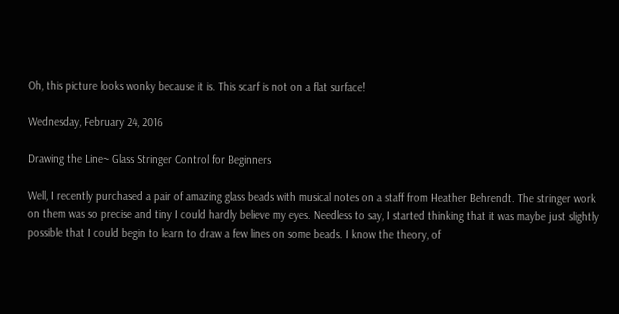Oh, this picture looks wonky because it is. This scarf is not on a flat surface!

Wednesday, February 24, 2016

Drawing the Line~ Glass Stringer Control for Beginners

Well, I recently purchased a pair of amazing glass beads with musical notes on a staff from Heather Behrendt. The stringer work on them was so precise and tiny I could hardly believe my eyes. Needless to say, I started thinking that it was maybe just slightly possible that I could begin to learn to draw a few lines on some beads. I know the theory, of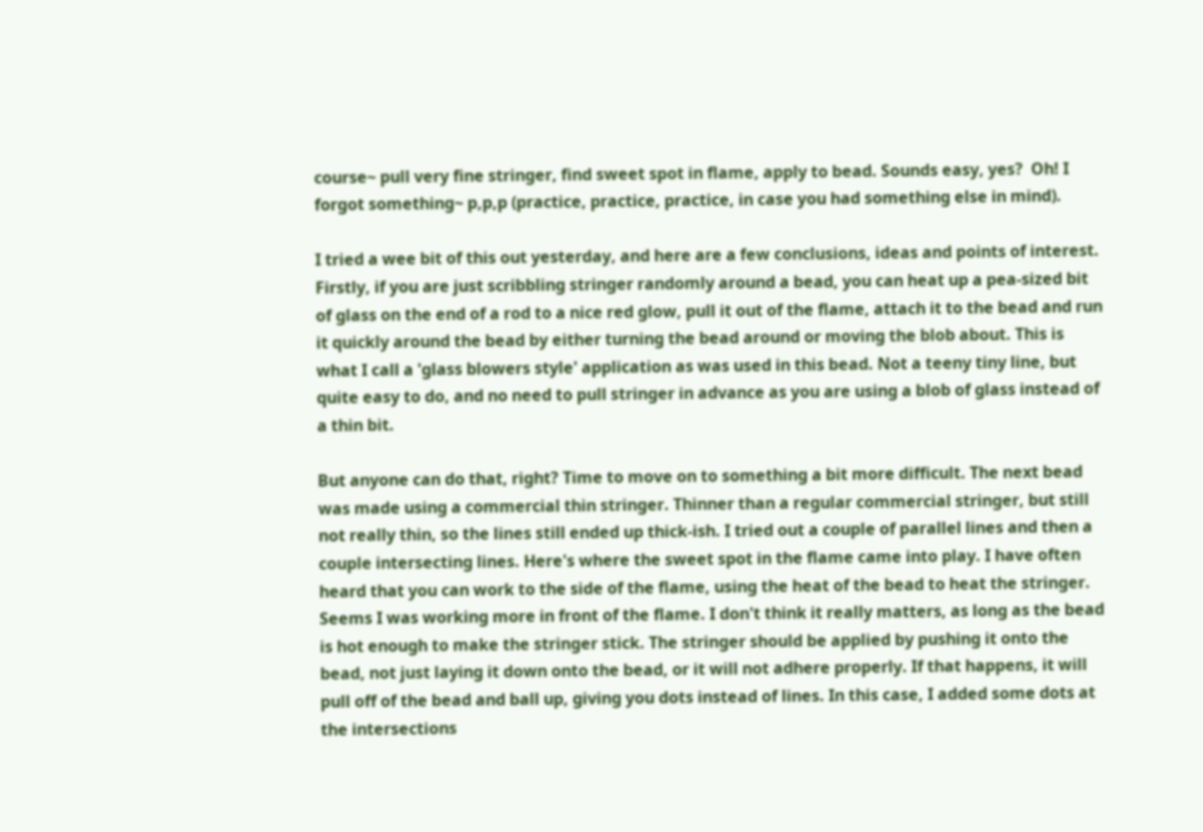course~ pull very fine stringer, find sweet spot in flame, apply to bead. Sounds easy, yes?  Oh! I forgot something~ p,p,p (practice, practice, practice, in case you had something else in mind).

I tried a wee bit of this out yesterday, and here are a few conclusions, ideas and points of interest. Firstly, if you are just scribbling stringer randomly around a bead, you can heat up a pea-sized bit of glass on the end of a rod to a nice red glow, pull it out of the flame, attach it to the bead and run it quickly around the bead by either turning the bead around or moving the blob about. This is what I call a 'glass blowers style' application as was used in this bead. Not a teeny tiny line, but quite easy to do, and no need to pull stringer in advance as you are using a blob of glass instead of a thin bit.

But anyone can do that, right? Time to move on to something a bit more difficult. The next bead was made using a commercial thin stringer. Thinner than a regular commercial stringer, but still not really thin, so the lines still ended up thick-ish. I tried out a couple of parallel lines and then a couple intersecting lines. Here's where the sweet spot in the flame came into play. I have often heard that you can work to the side of the flame, using the heat of the bead to heat the stringer. Seems I was working more in front of the flame. I don't think it really matters, as long as the bead is hot enough to make the stringer stick. The stringer should be applied by pushing it onto the bead, not just laying it down onto the bead, or it will not adhere properly. If that happens, it will pull off of the bead and ball up, giving you dots instead of lines. In this case, I added some dots at the intersections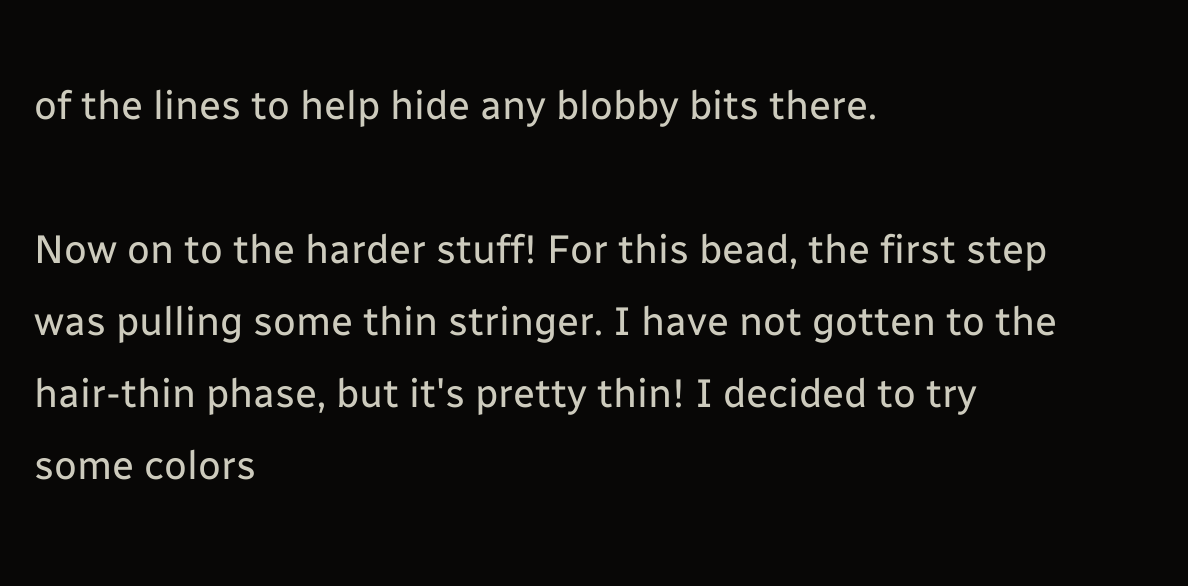of the lines to help hide any blobby bits there.

Now on to the harder stuff! For this bead, the first step was pulling some thin stringer. I have not gotten to the hair-thin phase, but it's pretty thin! I decided to try some colors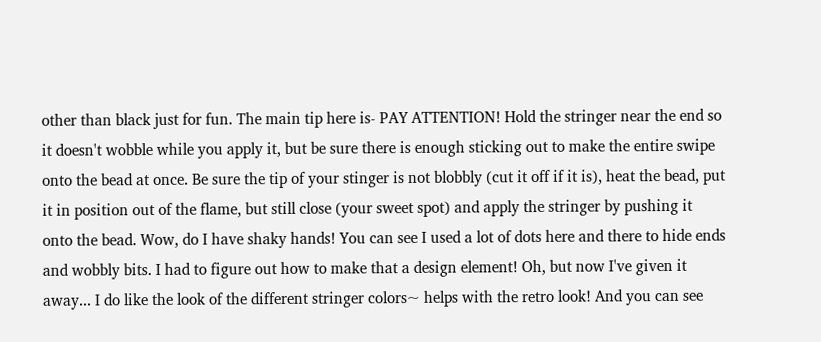other than black just for fun. The main tip here is- PAY ATTENTION! Hold the stringer near the end so it doesn't wobble while you apply it, but be sure there is enough sticking out to make the entire swipe onto the bead at once. Be sure the tip of your stinger is not blobbly (cut it off if it is), heat the bead, put it in position out of the flame, but still close (your sweet spot) and apply the stringer by pushing it onto the bead. Wow, do I have shaky hands! You can see I used a lot of dots here and there to hide ends and wobbly bits. I had to figure out how to make that a design element! Oh, but now I've given it away... I do like the look of the different stringer colors~ helps with the retro look! And you can see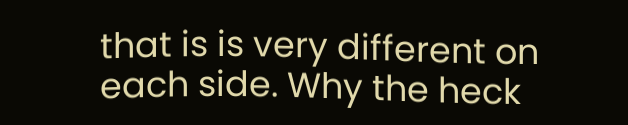that is is very different on each side. Why the heck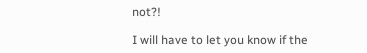not?!

I will have to let you know if the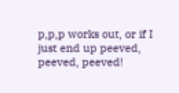p,p,p works out, or if I just end up peeved, peeved, peeved!